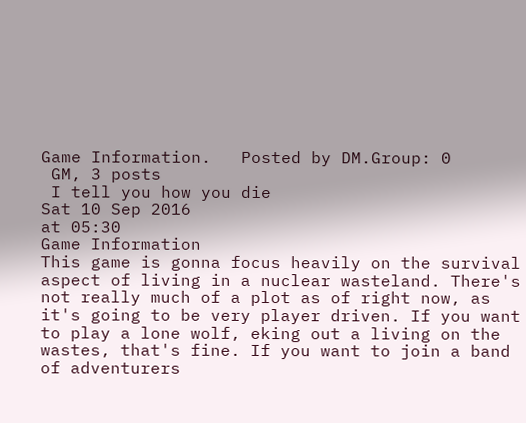Game Information.   Posted by DM.Group: 0
 GM, 3 posts
 I tell you how you die
Sat 10 Sep 2016
at 05:30
Game Information
This game is gonna focus heavily on the survival aspect of living in a nuclear wasteland. There's not really much of a plot as of right now, as it's going to be very player driven. If you want to play a lone wolf, eking out a living on the wastes, that's fine. If you want to join a band of adventurers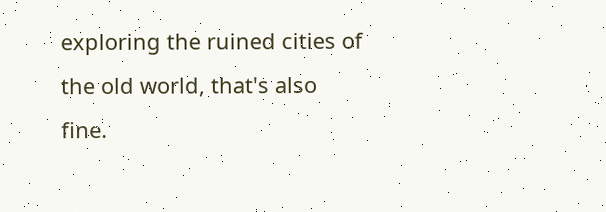exploring the ruined cities of the old world, that's also fine.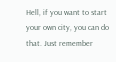Hell, if you want to start your own city, you can do that. Just remember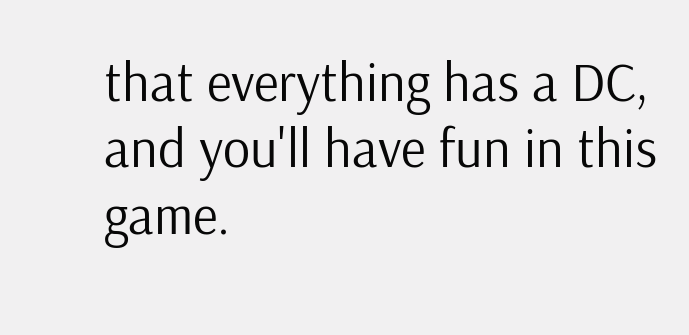that everything has a DC, and you'll have fun in this game.